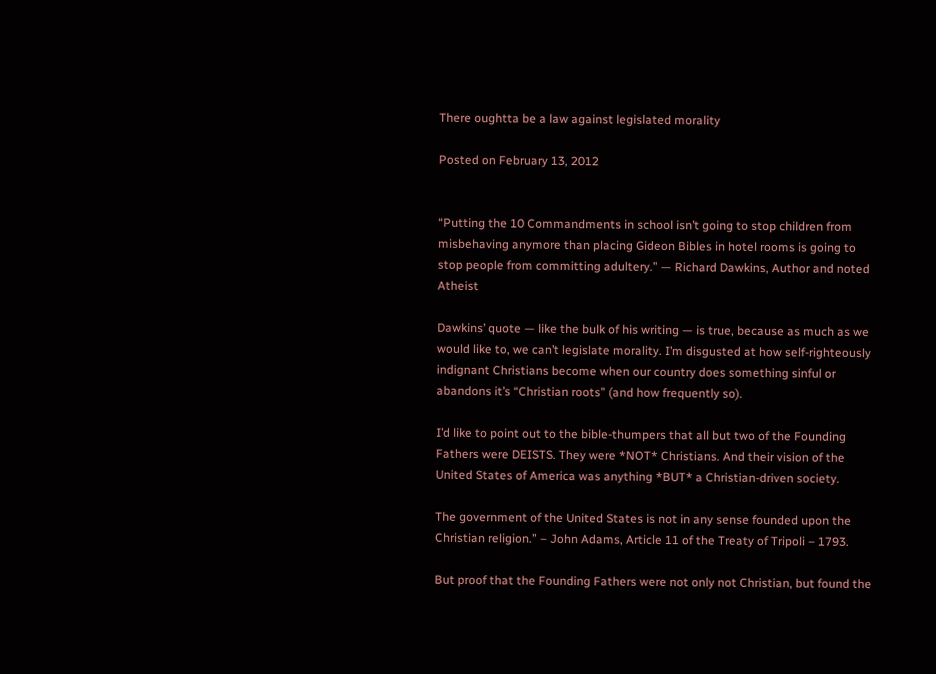There oughtta be a law against legislated morality

Posted on February 13, 2012


“Putting the 10 Commandments in school isn’t going to stop children from misbehaving anymore than placing Gideon Bibles in hotel rooms is going to stop people from committing adultery.” — Richard Dawkins, Author and noted Atheist

Dawkins’ quote — like the bulk of his writing — is true, because as much as we would like to, we can’t legislate morality. I’m disgusted at how self-righteously indignant Christians become when our country does something sinful or abandons it’s “Christian roots” (and how frequently so).

I’d like to point out to the bible-thumpers that all but two of the Founding Fathers were DEISTS. They were *NOT* Christians. And their vision of the United States of America was anything *BUT* a Christian-driven society.

The government of the United States is not in any sense founded upon the Christian religion.” – John Adams, Article 11 of the Treaty of Tripoli – 1793.

But proof that the Founding Fathers were not only not Christian, but found the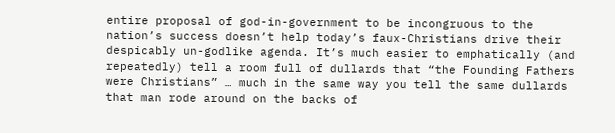entire proposal of god-in-government to be incongruous to the nation’s success doesn’t help today’s faux-Christians drive their despicably un-godlike agenda. It’s much easier to emphatically (and repeatedly) tell a room full of dullards that “the Founding Fathers were Christians” … much in the same way you tell the same dullards that man rode around on the backs of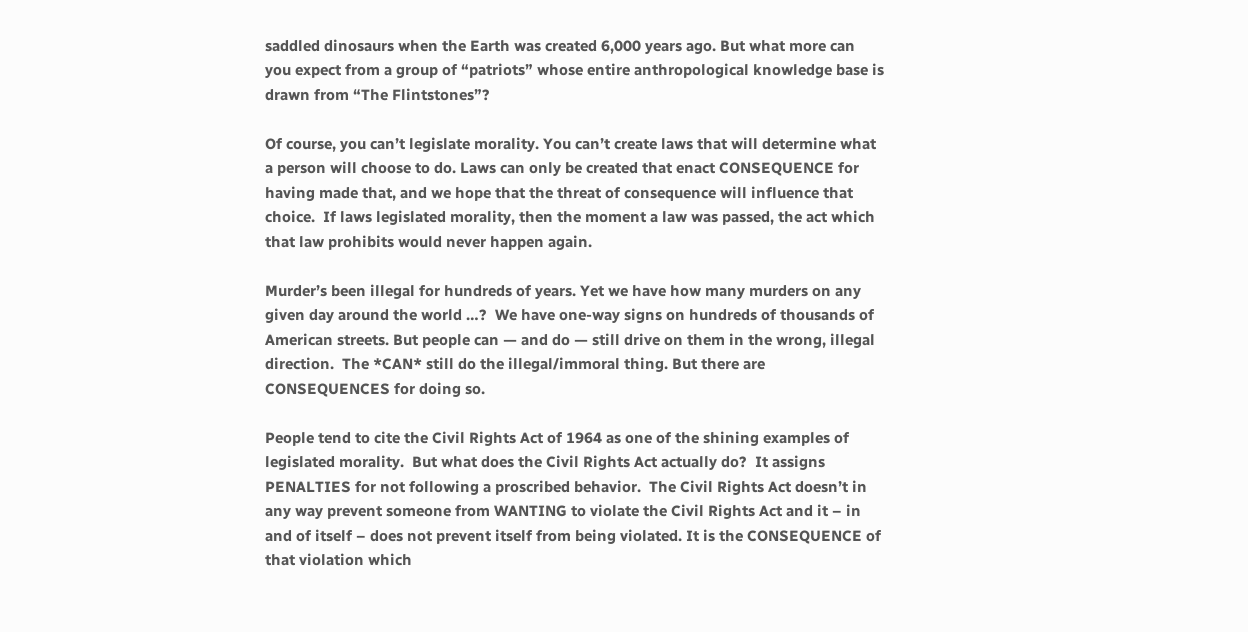saddled dinosaurs when the Earth was created 6,000 years ago. But what more can you expect from a group of “patriots” whose entire anthropological knowledge base is drawn from “The Flintstones”?

Of course, you can’t legislate morality. You can’t create laws that will determine what a person will choose to do. Laws can only be created that enact CONSEQUENCE for having made that, and we hope that the threat of consequence will influence that choice.  If laws legislated morality, then the moment a law was passed, the act which that law prohibits would never happen again.

Murder’s been illegal for hundreds of years. Yet we have how many murders on any given day around the world …?  We have one-way signs on hundreds of thousands of American streets. But people can — and do — still drive on them in the wrong, illegal direction.  The *CAN* still do the illegal/immoral thing. But there are CONSEQUENCES for doing so.

People tend to cite the Civil Rights Act of 1964 as one of the shining examples of legislated morality.  But what does the Civil Rights Act actually do?  It assigns PENALTIES for not following a proscribed behavior.  The Civil Rights Act doesn’t in any way prevent someone from WANTING to violate the Civil Rights Act and it – in and of itself – does not prevent itself from being violated. It is the CONSEQUENCE of that violation which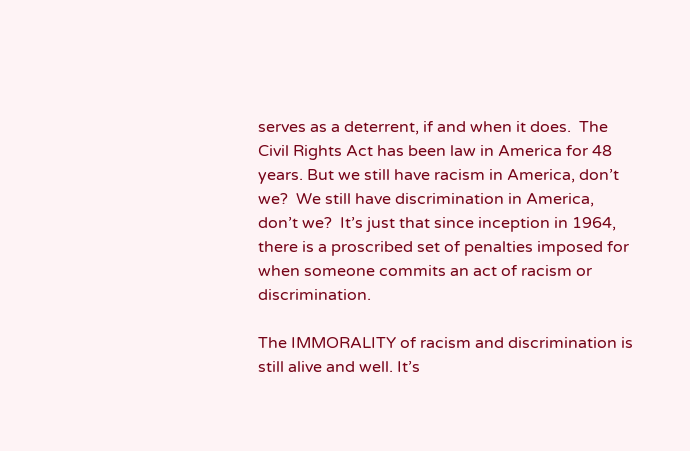serves as a deterrent, if and when it does.  The Civil Rights Act has been law in America for 48 years. But we still have racism in America, don’t we?  We still have discrimination in America, don’t we?  It’s just that since inception in 1964, there is a proscribed set of penalties imposed for when someone commits an act of racism or discrimination.

The IMMORALITY of racism and discrimination is still alive and well. It’s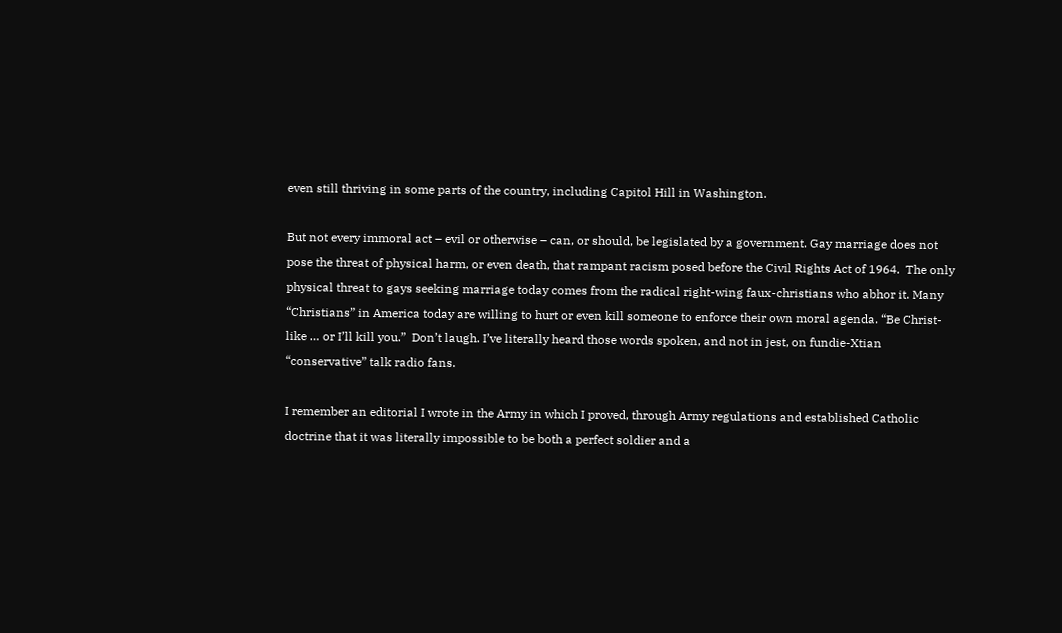even still thriving in some parts of the country, including Capitol Hill in Washington.

But not every immoral act – evil or otherwise – can, or should, be legislated by a government. Gay marriage does not pose the threat of physical harm, or even death, that rampant racism posed before the Civil Rights Act of 1964.  The only physical threat to gays seeking marriage today comes from the radical right-wing faux-christians who abhor it. Many “Christians” in America today are willing to hurt or even kill someone to enforce their own moral agenda. “Be Christ-like … or I’ll kill you.”  Don’t laugh. I’ve literally heard those words spoken, and not in jest, on fundie-Xtian “conservative” talk radio fans.

I remember an editorial I wrote in the Army in which I proved, through Army regulations and established Catholic doctrine that it was literally impossible to be both a perfect soldier and a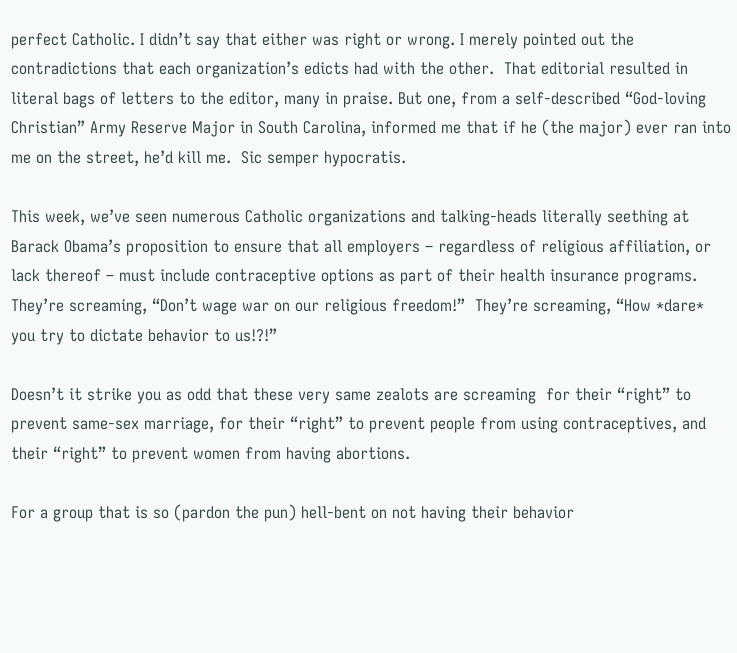perfect Catholic. I didn’t say that either was right or wrong. I merely pointed out the contradictions that each organization’s edicts had with the other.  That editorial resulted in literal bags of letters to the editor, many in praise. But one, from a self-described “God-loving Christian” Army Reserve Major in South Carolina, informed me that if he (the major) ever ran into me on the street, he’d kill me.  Sic semper hypocratis.

This week, we’ve seen numerous Catholic organizations and talking-heads literally seething at Barack Obama’s proposition to ensure that all employers – regardless of religious affiliation, or lack thereof – must include contraceptive options as part of their health insurance programs. They’re screaming, “Don’t wage war on our religious freedom!”  They’re screaming, “How *dare* you try to dictate behavior to us!?!”

Doesn’t it strike you as odd that these very same zealots are screaming  for their “right” to prevent same-sex marriage, for their “right” to prevent people from using contraceptives, and their “right” to prevent women from having abortions.

For a group that is so (pardon the pun) hell-bent on not having their behavior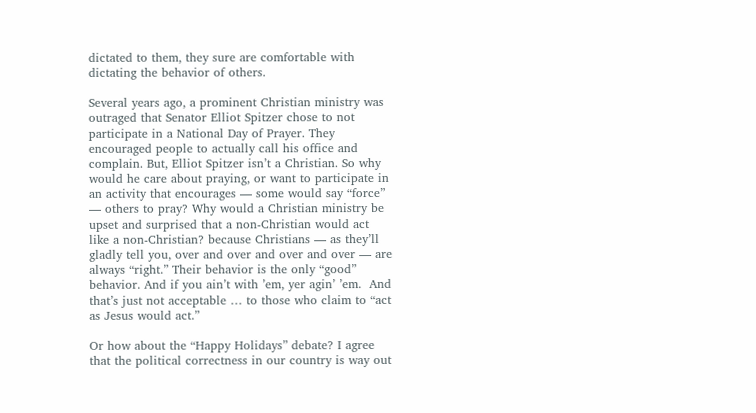dictated to them, they sure are comfortable with dictating the behavior of others.

Several years ago, a prominent Christian ministry was outraged that Senator Elliot Spitzer chose to not participate in a National Day of Prayer. They encouraged people to actually call his office and complain. But, Elliot Spitzer isn’t a Christian. So why would he care about praying, or want to participate in an activity that encourages — some would say “force” — others to pray? Why would a Christian ministry be upset and surprised that a non-Christian would act like a non-Christian? because Christians — as they’ll gladly tell you, over and over and over and over — are always “right.” Their behavior is the only “good” behavior. And if you ain’t with ’em, yer agin’ ’em.  And that’s just not acceptable … to those who claim to “act as Jesus would act.”

Or how about the “Happy Holidays” debate? I agree that the political correctness in our country is way out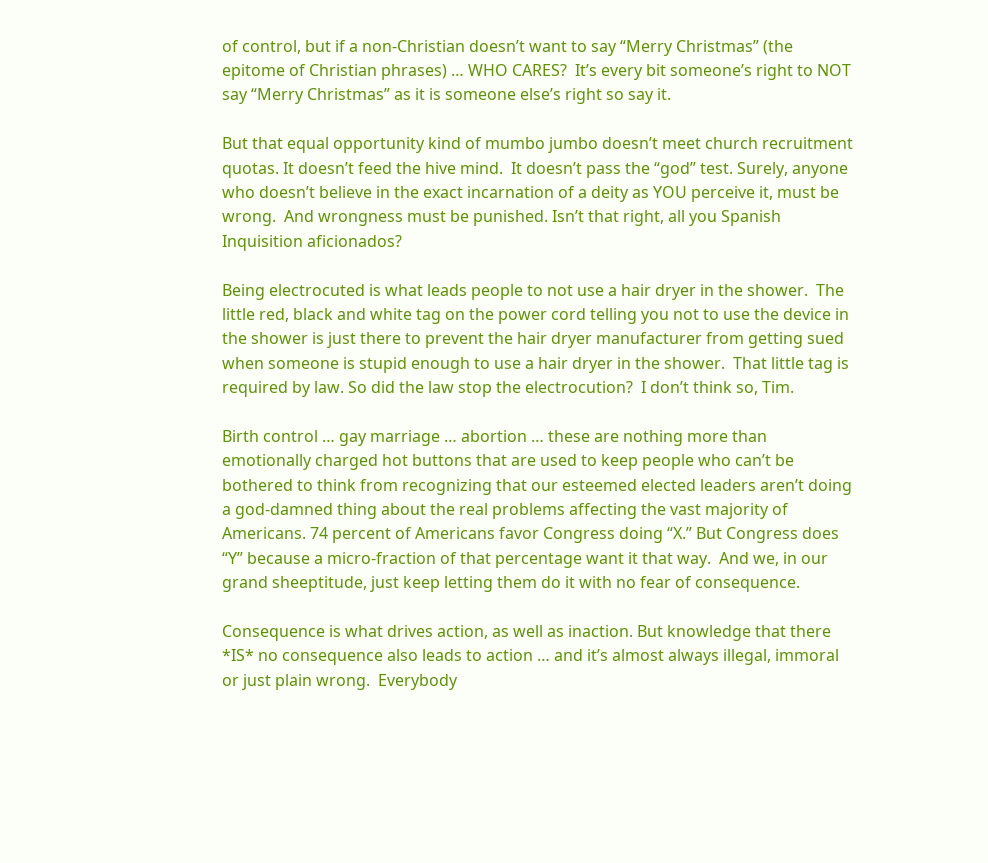of control, but if a non-Christian doesn’t want to say “Merry Christmas” (the epitome of Christian phrases) … WHO CARES?  It’s every bit someone’s right to NOT say “Merry Christmas” as it is someone else’s right so say it.

But that equal opportunity kind of mumbo jumbo doesn’t meet church recruitment quotas. It doesn’t feed the hive mind.  It doesn’t pass the “god” test. Surely, anyone who doesn’t believe in the exact incarnation of a deity as YOU perceive it, must be wrong.  And wrongness must be punished. Isn’t that right, all you Spanish Inquisition aficionados?

Being electrocuted is what leads people to not use a hair dryer in the shower.  The little red, black and white tag on the power cord telling you not to use the device in the shower is just there to prevent the hair dryer manufacturer from getting sued when someone is stupid enough to use a hair dryer in the shower.  That little tag is required by law. So did the law stop the electrocution?  I don’t think so, Tim.

Birth control … gay marriage … abortion … these are nothing more than emotionally charged hot buttons that are used to keep people who can’t be bothered to think from recognizing that our esteemed elected leaders aren’t doing a god-damned thing about the real problems affecting the vast majority of Americans. 74 percent of Americans favor Congress doing “X.” But Congress does “Y” because a micro-fraction of that percentage want it that way.  And we, in our grand sheeptitude, just keep letting them do it with no fear of consequence.

Consequence is what drives action, as well as inaction. But knowledge that there *IS* no consequence also leads to action … and it’s almost always illegal, immoral or just plain wrong.  Everybody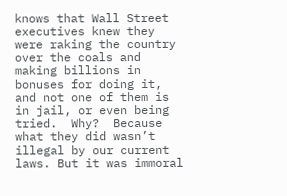knows that Wall Street executives knew they were raking the country over the coals and making billions in bonuses for doing it, and not one of them is in jail, or even being tried.  Why?  Because what they did wasn’t illegal by our current laws. But it was immoral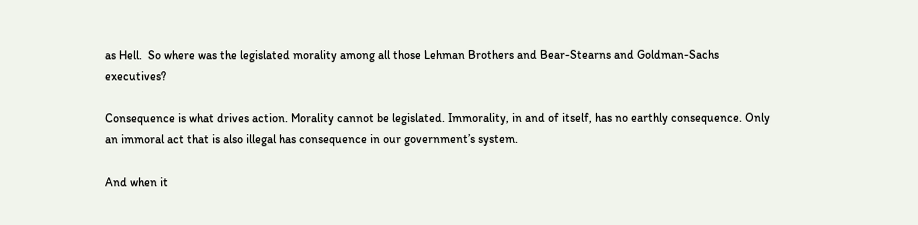as Hell.  So where was the legislated morality among all those Lehman Brothers and Bear-Stearns and Goldman-Sachs executives?

Consequence is what drives action. Morality cannot be legislated. Immorality, in and of itself, has no earthly consequence. Only an immoral act that is also illegal has consequence in our government’s system.

And when it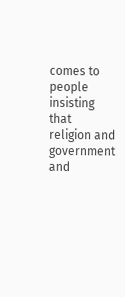comes to people insisting that religion and government and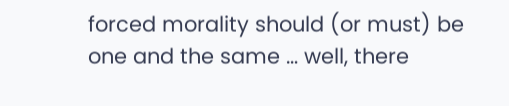forced morality should (or must) be one and the same … well, there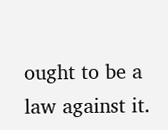ought to be a law against it.